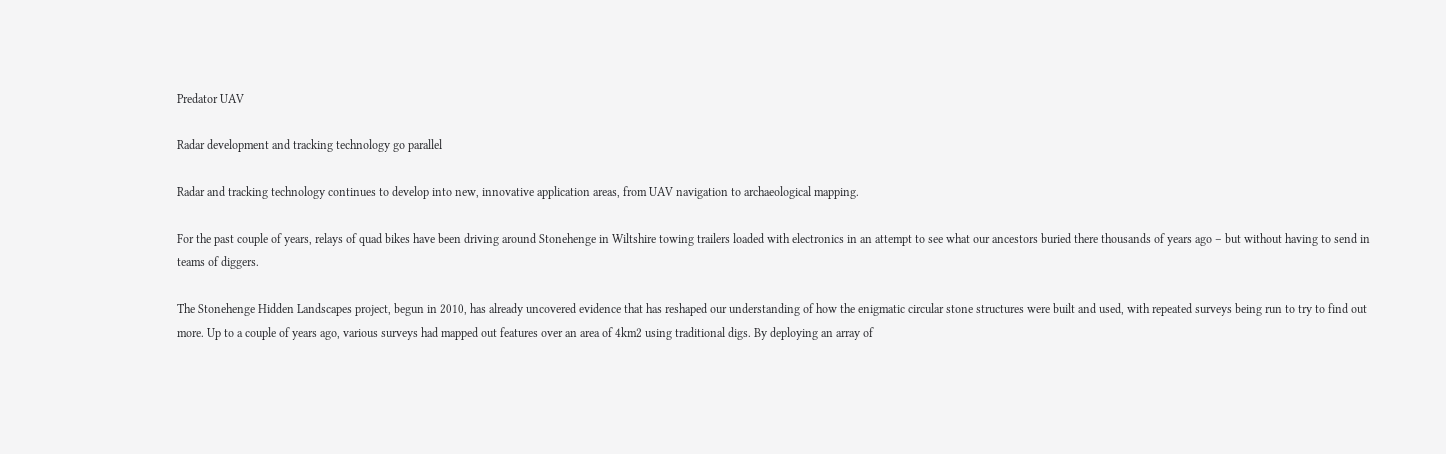Predator UAV

Radar development and tracking technology go parallel

Radar and tracking technology continues to develop into new, innovative application areas, from UAV navigation to archaeological mapping.

For the past couple of years, relays of quad bikes have been driving around Stonehenge in Wiltshire towing trailers loaded with electronics in an attempt to see what our ancestors buried there thousands of years ago – but without having to send in teams of diggers.

The Stonehenge Hidden Landscapes project, begun in 2010, has already uncovered evidence that has reshaped our understanding of how the enigmatic circular stone structures were built and used, with repeated surveys being run to try to find out more. Up to a couple of years ago, various surveys had mapped out features over an area of 4km2 using traditional digs. By deploying an array of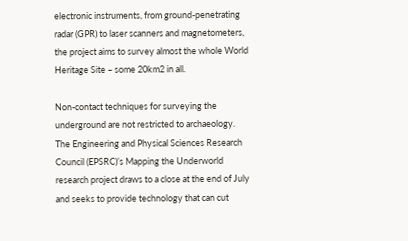electronic instruments, from ground-penetrating radar (GPR) to laser scanners and magnetometers, the project aims to survey almost the whole World Heritage Site – some 20km2 in all.

Non-contact techniques for surveying the underground are not restricted to archaeology. The Engineering and Physical Sciences Research Council (EPSRC)’s Mapping the Underworld research project draws to a close at the end of July and seeks to provide technology that can cut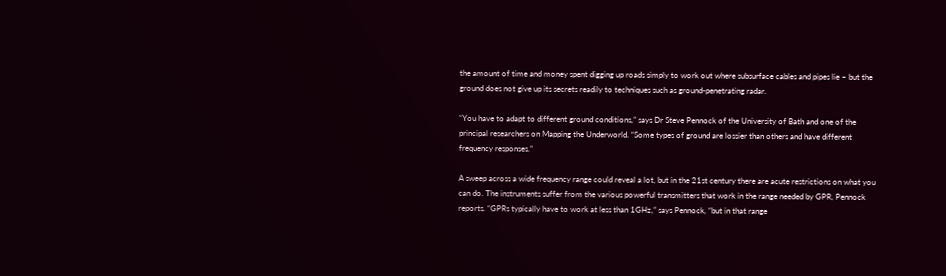the amount of time and money spent digging up roads simply to work out where subsurface cables and pipes lie – but the ground does not give up its secrets readily to techniques such as ground-penetrating radar.

“You have to adapt to different ground conditions,” says Dr Steve Pennock of the University of Bath and one of the principal researchers on Mapping the Underworld. “Some types of ground are lossier than others and have different frequency responses.”

A sweep across a wide frequency range could reveal a lot, but in the 21st century there are acute restrictions on what you can do. The instruments suffer from the various powerful transmitters that work in the range needed by GPR, Pennock reports. “GPRs typically have to work at less than 1GHz,” says Pennock, “but in that range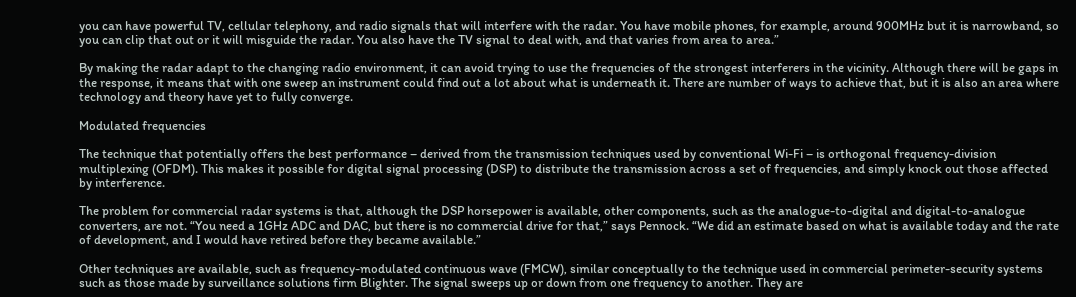you can have powerful TV, cellular telephony, and radio signals that will interfere with the radar. You have mobile phones, for example, around 900MHz but it is narrowband, so you can clip that out or it will misguide the radar. You also have the TV signal to deal with, and that varies from area to area.”

By making the radar adapt to the changing radio environment, it can avoid trying to use the frequencies of the strongest interferers in the vicinity. Although there will be gaps in the response, it means that with one sweep an instrument could find out a lot about what is underneath it. There are number of ways to achieve that, but it is also an area where technology and theory have yet to fully converge.

Modulated frequencies

The technique that potentially offers the best performance – derived from the transmission techniques used by conventional Wi-Fi – is orthogonal frequency-division multiplexing (OFDM). This makes it possible for digital signal processing (DSP) to distribute the transmission across a set of frequencies, and simply knock out those affected by interference.

The problem for commercial radar systems is that, although the DSP horsepower is available, other components, such as the analogue-to-digital and digital-to-analogue converters, are not. “You need a 1GHz ADC and DAC, but there is no commercial drive for that,” says Pennock. “We did an estimate based on what is available today and the rate of development, and I would have retired before they became available.”

Other techniques are available, such as frequency-modulated continuous wave (FMCW), similar conceptually to the technique used in commercial perimeter-security systems such as those made by surveillance solutions firm Blighter. The signal sweeps up or down from one frequency to another. They are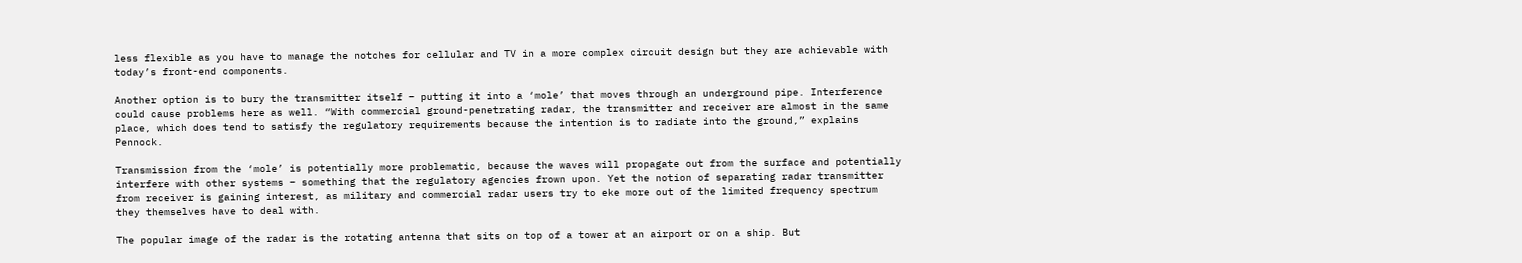less flexible as you have to manage the notches for cellular and TV in a more complex circuit design but they are achievable with today’s front-end components.

Another option is to bury the transmitter itself – putting it into a ‘mole’ that moves through an underground pipe. Interference could cause problems here as well. “With commercial ground-penetrating radar, the transmitter and receiver are almost in the same place, which does tend to satisfy the regulatory requirements because the intention is to radiate into the ground,” explains Pennock.

Transmission from the ‘mole’ is potentially more problematic, because the waves will propagate out from the surface and potentially interfere with other systems – something that the regulatory agencies frown upon. Yet the notion of separating radar transmitter from receiver is gaining interest, as military and commercial radar users try to eke more out of the limited frequency spectrum they themselves have to deal with.

The popular image of the radar is the rotating antenna that sits on top of a tower at an airport or on a ship. But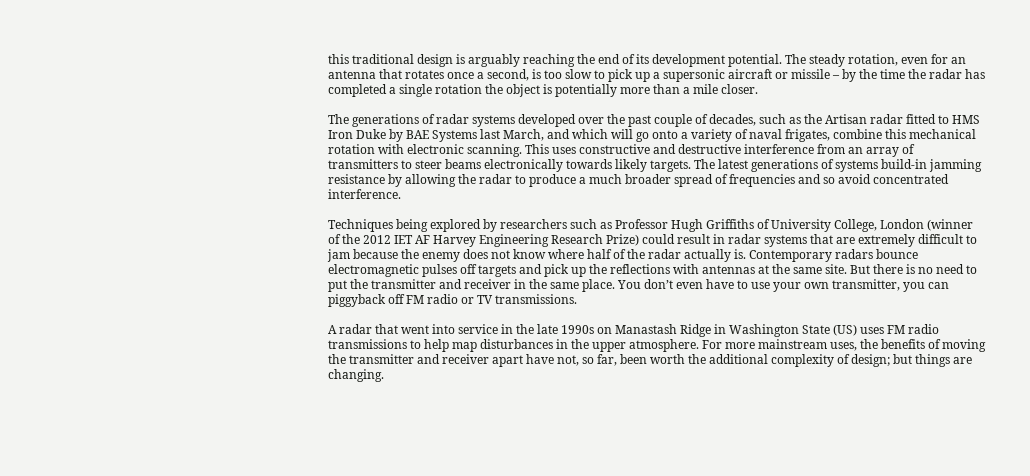this traditional design is arguably reaching the end of its development potential. The steady rotation, even for an antenna that rotates once a second, is too slow to pick up a supersonic aircraft or missile – by the time the radar has completed a single rotation the object is potentially more than a mile closer.

The generations of radar systems developed over the past couple of decades, such as the Artisan radar fitted to HMS Iron Duke by BAE Systems last March, and which will go onto a variety of naval frigates, combine this mechanical rotation with electronic scanning. This uses constructive and destructive interference from an array of transmitters to steer beams electronically towards likely targets. The latest generations of systems build-in jamming resistance by allowing the radar to produce a much broader spread of frequencies and so avoid concentrated interference.

Techniques being explored by researchers such as Professor Hugh Griffiths of University College, London (winner of the 2012 IET AF Harvey Engineering Research Prize) could result in radar systems that are extremely difficult to jam because the enemy does not know where half of the radar actually is. Contemporary radars bounce electromagnetic pulses off targets and pick up the reflections with antennas at the same site. But there is no need to put the transmitter and receiver in the same place. You don’t even have to use your own transmitter, you can piggyback off FM radio or TV transmissions.

A radar that went into service in the late 1990s on Manastash Ridge in Washington State (US) uses FM radio transmissions to help map disturbances in the upper atmosphere. For more mainstream uses, the benefits of moving the transmitter and receiver apart have not, so far, been worth the additional complexity of design; but things are changing.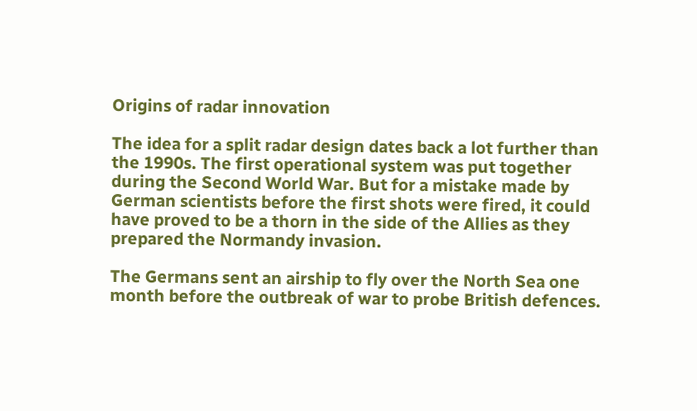Origins of radar innovation

The idea for a split radar design dates back a lot further than the 1990s. The first operational system was put together during the Second World War. But for a mistake made by German scientists before the first shots were fired, it could have proved to be a thorn in the side of the Allies as they prepared the Normandy invasion.

The Germans sent an airship to fly over the North Sea one month before the outbreak of war to probe British defences.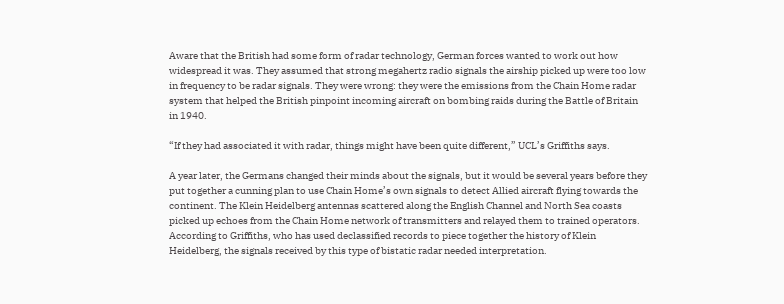Aware that the British had some form of radar technology, German forces wanted to work out how widespread it was. They assumed that strong megahertz radio signals the airship picked up were too low in frequency to be radar signals. They were wrong: they were the emissions from the Chain Home radar system that helped the British pinpoint incoming aircraft on bombing raids during the Battle of Britain in 1940.

“If they had associated it with radar, things might have been quite different,” UCL’s Griffiths says.

A year later, the Germans changed their minds about the signals, but it would be several years before they put together a cunning plan to use Chain Home’s own signals to detect Allied aircraft flying towards the continent. The Klein Heidelberg antennas scattered along the English Channel and North Sea coasts picked up echoes from the Chain Home network of transmitters and relayed them to trained operators. According to Griffiths, who has used declassified records to piece together the history of Klein Heidelberg, the signals received by this type of bistatic radar needed interpretation.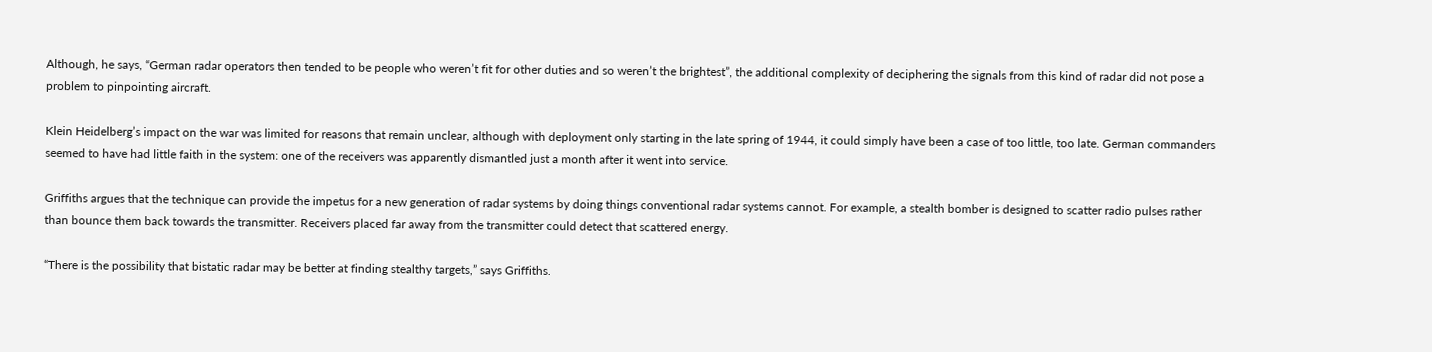Although, he says, “German radar operators then tended to be people who weren’t fit for other duties and so weren’t the brightest”, the additional complexity of deciphering the signals from this kind of radar did not pose a problem to pinpointing aircraft.

Klein Heidelberg’s impact on the war was limited for reasons that remain unclear, although with deployment only starting in the late spring of 1944, it could simply have been a case of too little, too late. German commanders seemed to have had little faith in the system: one of the receivers was apparently dismantled just a month after it went into service.

Griffiths argues that the technique can provide the impetus for a new generation of radar systems by doing things conventional radar systems cannot. For example, a stealth bomber is designed to scatter radio pulses rather than bounce them back towards the transmitter. Receivers placed far away from the transmitter could detect that scattered energy.

“There is the possibility that bistatic radar may be better at finding stealthy targets,” says Griffiths.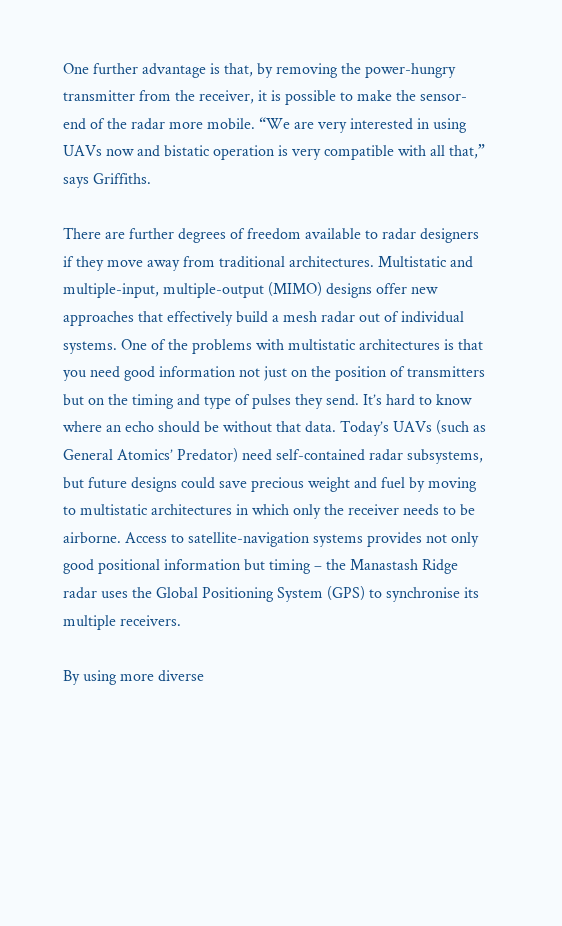One further advantage is that, by removing the power-hungry transmitter from the receiver, it is possible to make the sensor-end of the radar more mobile. “We are very interested in using UAVs now and bistatic operation is very compatible with all that,” says Griffiths.

There are further degrees of freedom available to radar designers if they move away from traditional architectures. Multistatic and multiple-input, multiple-output (MIMO) designs offer new approaches that effectively build a mesh radar out of individual systems. One of the problems with multistatic architectures is that you need good information not just on the position of transmitters but on the timing and type of pulses they send. It’s hard to know where an echo should be without that data. Today’s UAVs (such as General Atomics’ Predator) need self-contained radar subsystems, but future designs could save precious weight and fuel by moving to multistatic architectures in which only the receiver needs to be airborne. Access to satellite-navigation systems provides not only good positional information but timing – the Manastash Ridge radar uses the Global Positioning System (GPS) to synchronise its multiple receivers.

By using more diverse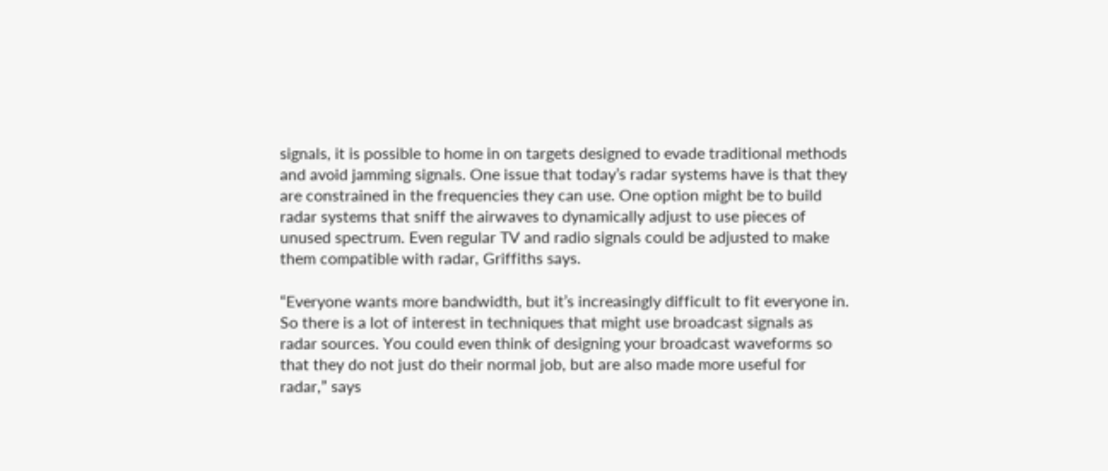signals, it is possible to home in on targets designed to evade traditional methods and avoid jamming signals. One issue that today’s radar systems have is that they are constrained in the frequencies they can use. One option might be to build radar systems that sniff the airwaves to dynamically adjust to use pieces of unused spectrum. Even regular TV and radio signals could be adjusted to make them compatible with radar, Griffiths says.

“Everyone wants more bandwidth, but it’s increasingly difficult to fit everyone in. So there is a lot of interest in techniques that might use broadcast signals as radar sources. You could even think of designing your broadcast waveforms so that they do not just do their normal job, but are also made more useful for radar,” says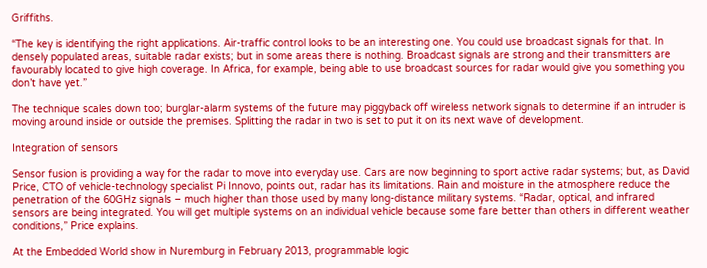Griffiths.

“The key is identifying the right applications. Air-traffic control looks to be an interesting one. You could use broadcast signals for that. In densely populated areas, suitable radar exists; but in some areas there is nothing. Broadcast signals are strong and their transmitters are favourably located to give high coverage. In Africa, for example, being able to use broadcast sources for radar would give you something you don’t have yet.”

The technique scales down too; burglar-alarm systems of the future may piggyback off wireless network signals to determine if an intruder is moving around inside or outside the premises. Splitting the radar in two is set to put it on its next wave of development.

Integration of sensors

Sensor fusion is providing a way for the radar to move into everyday use. Cars are now beginning to sport active radar systems; but, as David Price, CTO of vehicle-technology specialist Pi Innovo, points out, radar has its limitations. Rain and moisture in the atmosphere reduce the penetration of the 60GHz signals – much higher than those used by many long-distance military systems. “Radar, optical, and infrared sensors are being integrated. You will get multiple systems on an individual vehicle because some fare better than others in different weather conditions,” Price explains.

At the Embedded World show in Nuremburg in February 2013, programmable logic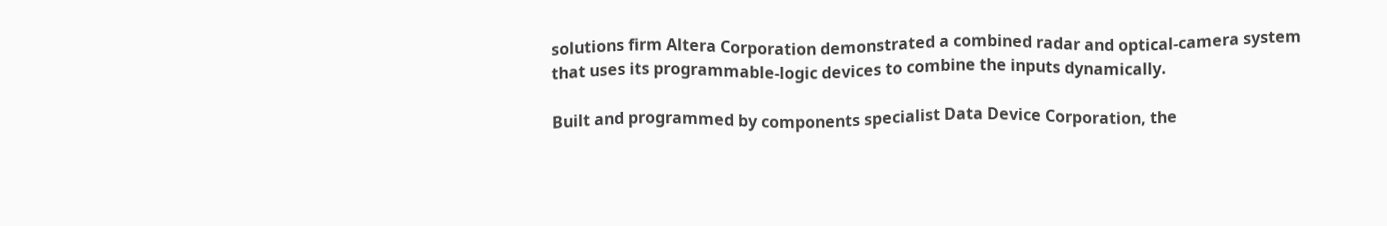solutions firm Altera Corporation demonstrated a combined radar and optical-camera system that uses its programmable-logic devices to combine the inputs dynamically.

Built and programmed by components specialist Data Device Corporation, the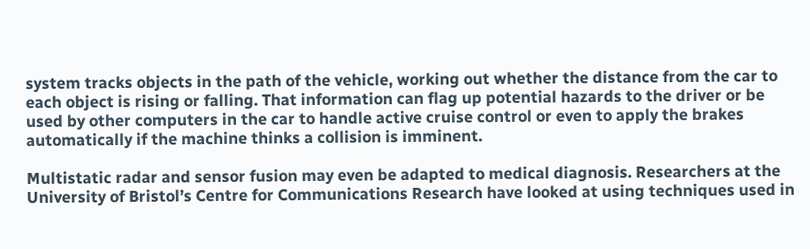system tracks objects in the path of the vehicle, working out whether the distance from the car to each object is rising or falling. That information can flag up potential hazards to the driver or be used by other computers in the car to handle active cruise control or even to apply the brakes automatically if the machine thinks a collision is imminent.

Multistatic radar and sensor fusion may even be adapted to medical diagnosis. Researchers at the University of Bristol’s Centre for Communications Research have looked at using techniques used in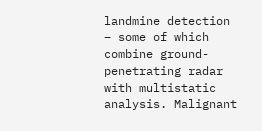landmine detection – some of which combine ground-penetrating radar with multistatic analysis. Malignant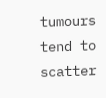tumours tend to scatter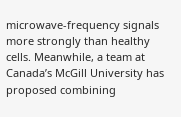microwave-frequency signals more strongly than healthy cells. Meanwhile, a team at Canada’s McGill University has proposed combining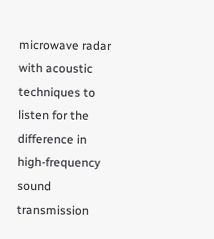microwave radar with acoustic techniques to listen for the difference in high-frequency sound transmission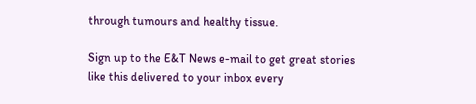through tumours and healthy tissue.

Sign up to the E&T News e-mail to get great stories like this delivered to your inbox every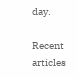day.

Recent articles